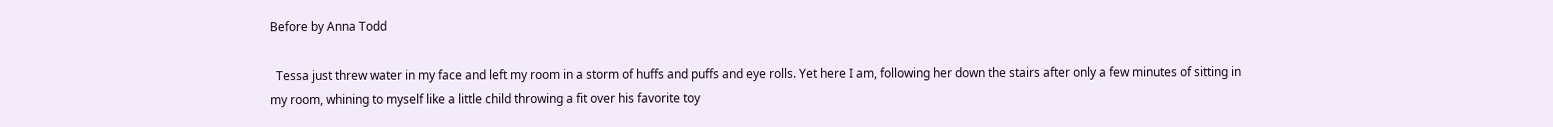Before by Anna Todd

  Tessa just threw water in my face and left my room in a storm of huffs and puffs and eye rolls. Yet here I am, following her down the stairs after only a few minutes of sitting in my room, whining to myself like a little child throwing a fit over his favorite toy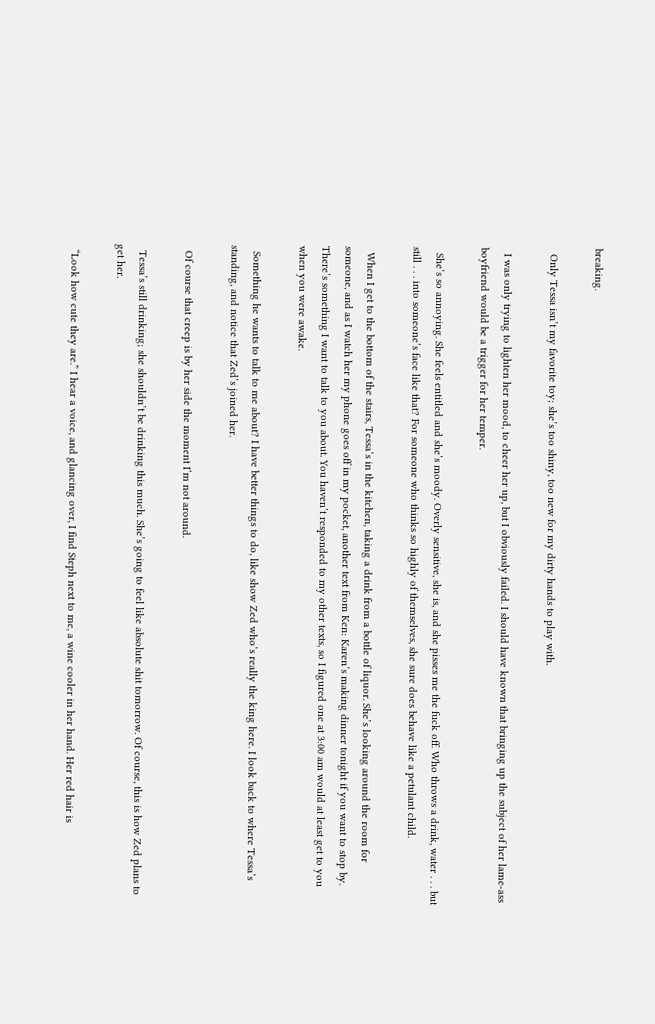breaking.

  Only Tessa isn’t my favorite toy; she’s too shiny, too new for my dirty hands to play with.

  I was only trying to lighten her mood, to cheer her up, but I obviously failed. I should have known that bringing up the subject of her lame-ass boyfriend would be a trigger for her temper.

  She’s so annoying. She feels entitled and she’s moody. Overly sensitive, she is, and she pisses me the fuck off. Who throws a drink, water . . . but still . . . into someone’s face like that? For someone who thinks so highly of themselves, she sure does behave like a petulant child.

  When I get to the bottom of the stairs, Tessa’s in the kitchen, taking a drink from a bottle of liquor. She’s looking around the room for someone, and as I watch her my phone goes off in my pocket, another text from Ken: Karen’s making dinner tonight if you want to stop by. There’s something I want to talk to you about. You haven’t responded to my other texts, so I figured one at 3:00 am would at least get to you when you were awake.

  Something he wants to talk to me about? I have better things to do, like show Zed who’s really the king here. I look back to where Tessa’s standing, and notice that Zed’s joined her.

  Of course that creep is by her side the moment I’m not around.

  Tessa’s still drinking; she shouldn’t be drinking this much. She’s going to feel like absolute shit tomorrow. Of course, this is how Zed plans to get her.

  “Look how cute they are.” I hear a voice, and glancing over, I find Steph next to me, a wine cooler in her hand. Her red hair is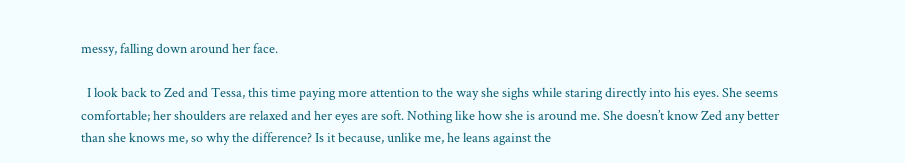messy, falling down around her face.

  I look back to Zed and Tessa, this time paying more attention to the way she sighs while staring directly into his eyes. She seems comfortable; her shoulders are relaxed and her eyes are soft. Nothing like how she is around me. She doesn’t know Zed any better than she knows me, so why the difference? Is it because, unlike me, he leans against the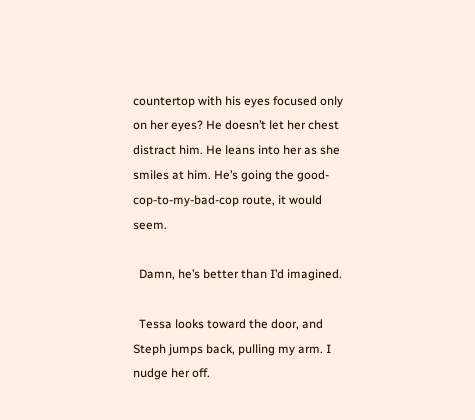countertop with his eyes focused only on her eyes? He doesn’t let her chest distract him. He leans into her as she smiles at him. He’s going the good-cop-to-my-bad-cop route, it would seem.

  Damn, he’s better than I’d imagined.

  Tessa looks toward the door, and Steph jumps back, pulling my arm. I nudge her off.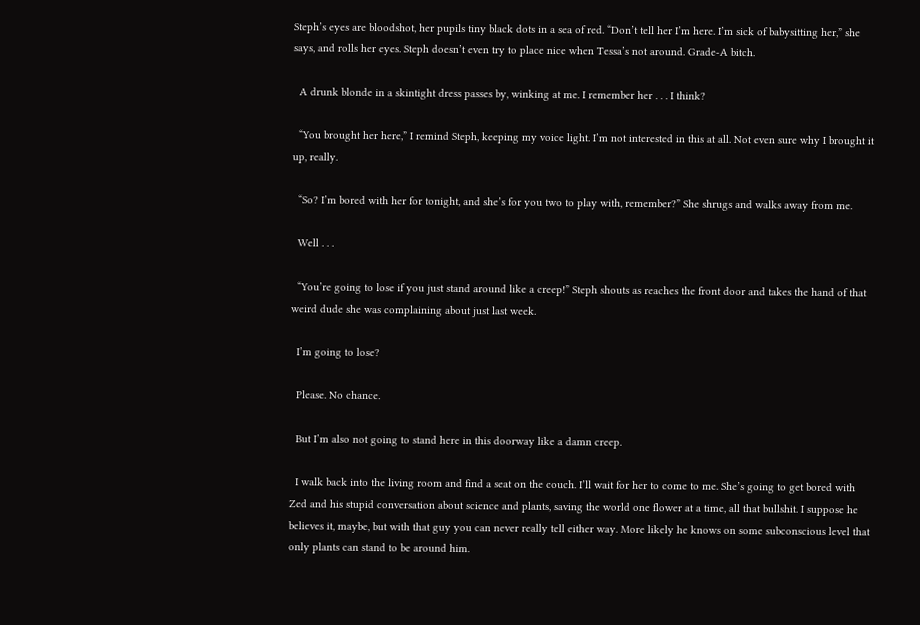Steph’s eyes are bloodshot, her pupils tiny black dots in a sea of red. “Don’t tell her I’m here. I’m sick of babysitting her,” she says, and rolls her eyes. Steph doesn’t even try to place nice when Tessa’s not around. Grade-A bitch.

  A drunk blonde in a skintight dress passes by, winking at me. I remember her . . . I think?

  “You brought her here,” I remind Steph, keeping my voice light. I’m not interested in this at all. Not even sure why I brought it up, really.

  “So? I’m bored with her for tonight, and she’s for you two to play with, remember?” She shrugs and walks away from me.

  Well . . .

  “You’re going to lose if you just stand around like a creep!” Steph shouts as reaches the front door and takes the hand of that weird dude she was complaining about just last week.

  I’m going to lose?

  Please. No chance.

  But I’m also not going to stand here in this doorway like a damn creep.

  I walk back into the living room and find a seat on the couch. I’ll wait for her to come to me. She’s going to get bored with Zed and his stupid conversation about science and plants, saving the world one flower at a time, all that bullshit. I suppose he believes it, maybe, but with that guy you can never really tell either way. More likely he knows on some subconscious level that only plants can stand to be around him.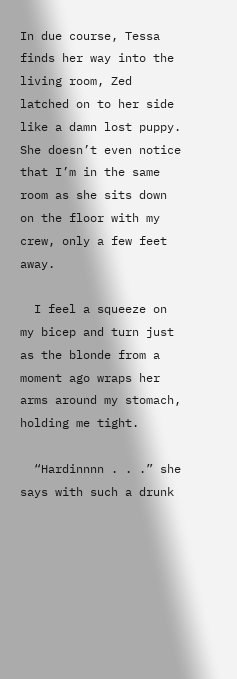In due course, Tessa finds her way into the living room, Zed latched on to her side like a damn lost puppy. She doesn’t even notice that I’m in the same room as she sits down on the floor with my crew, only a few feet away.

  I feel a squeeze on my bicep and turn just as the blonde from a moment ago wraps her arms around my stomach, holding me tight.

  “Hardinnnn . . .” she says with such a drunk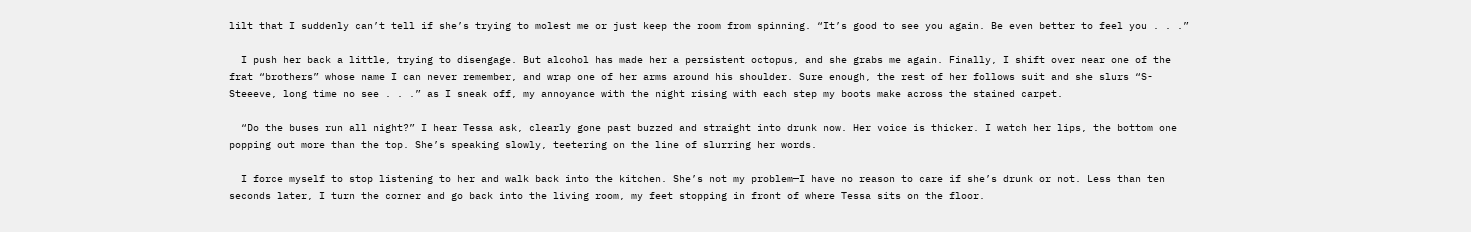lilt that I suddenly can’t tell if she’s trying to molest me or just keep the room from spinning. “It’s good to see you again. Be even better to feel you . . .”

  I push her back a little, trying to disengage. But alcohol has made her a persistent octopus, and she grabs me again. Finally, I shift over near one of the frat “brothers” whose name I can never remember, and wrap one of her arms around his shoulder. Sure enough, the rest of her follows suit and she slurs “S-Steeeve, long time no see . . .” as I sneak off, my annoyance with the night rising with each step my boots make across the stained carpet.

  “Do the buses run all night?” I hear Tessa ask, clearly gone past buzzed and straight into drunk now. Her voice is thicker. I watch her lips, the bottom one popping out more than the top. She’s speaking slowly, teetering on the line of slurring her words.

  I force myself to stop listening to her and walk back into the kitchen. She’s not my problem—I have no reason to care if she’s drunk or not. Less than ten seconds later, I turn the corner and go back into the living room, my feet stopping in front of where Tessa sits on the floor.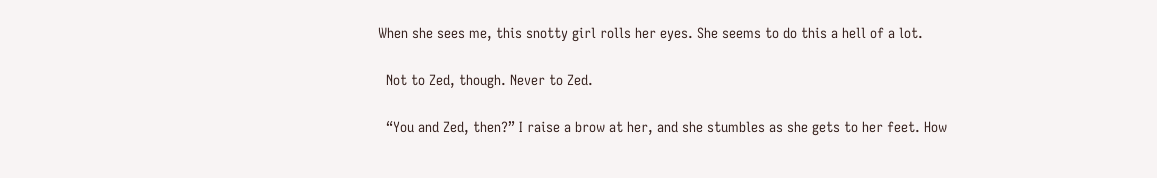When she sees me, this snotty girl rolls her eyes. She seems to do this a hell of a lot.

  Not to Zed, though. Never to Zed.

  “You and Zed, then?” I raise a brow at her, and she stumbles as she gets to her feet. How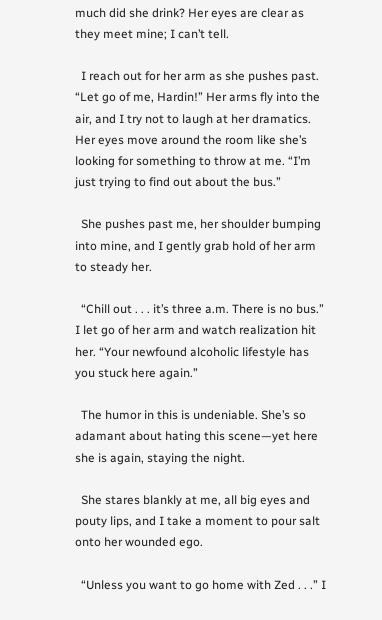much did she drink? Her eyes are clear as they meet mine; I can’t tell.

  I reach out for her arm as she pushes past. “Let go of me, Hardin!” Her arms fly into the air, and I try not to laugh at her dramatics. Her eyes move around the room like she’s looking for something to throw at me. “I’m just trying to find out about the bus.”

  She pushes past me, her shoulder bumping into mine, and I gently grab hold of her arm to steady her.

  “Chill out . . . it’s three a.m. There is no bus.” I let go of her arm and watch realization hit her. “Your newfound alcoholic lifestyle has you stuck here again.”

  The humor in this is undeniable. She’s so adamant about hating this scene—yet here she is again, staying the night.

  She stares blankly at me, all big eyes and pouty lips, and I take a moment to pour salt onto her wounded ego.

  “Unless you want to go home with Zed . . .” I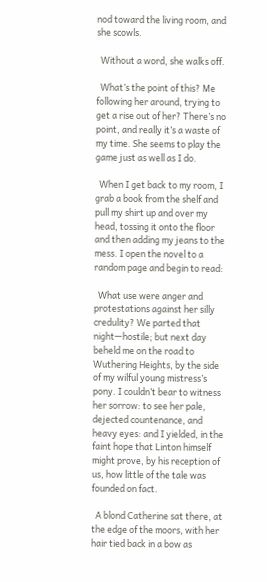nod toward the living room, and she scowls.

  Without a word, she walks off.

  What’s the point of this? Me following her around, trying to get a rise out of her? There’s no point, and really it’s a waste of my time. She seems to play the game just as well as I do.

  When I get back to my room, I grab a book from the shelf and pull my shirt up and over my head, tossing it onto the floor and then adding my jeans to the mess. I open the novel to a random page and begin to read:

  What use were anger and protestations against her silly credulity? We parted that night—hostile; but next day beheld me on the road to Wuthering Heights, by the side of my wilful young mistress’s pony. I couldn’t bear to witness her sorrow: to see her pale, dejected countenance, and heavy eyes: and I yielded, in the faint hope that Linton himself might prove, by his reception of us, how little of the tale was founded on fact.

  A blond Catherine sat there, at the edge of the moors, with her hair tied back in a bow as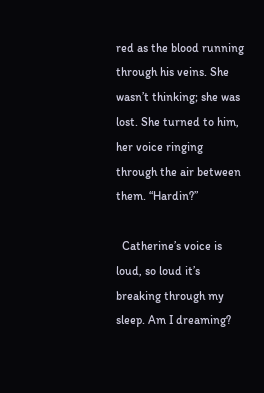red as the blood running through his veins. She wasn’t thinking; she was lost. She turned to him, her voice ringing through the air between them. “Hardin?”

  Catherine’s voice is loud, so loud it’s breaking through my sleep. Am I dreaming?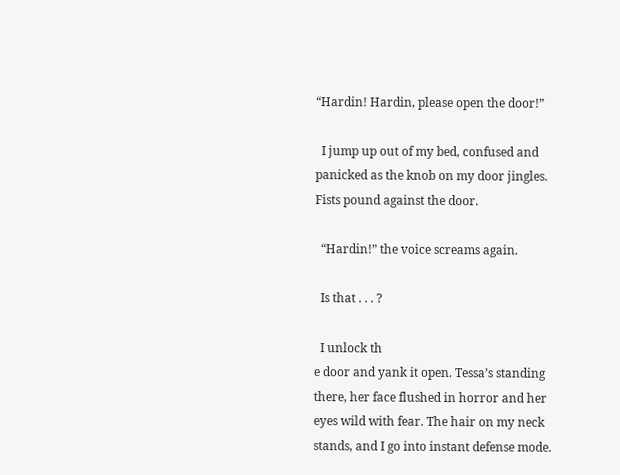“Hardin! Hardin, please open the door!”

  I jump up out of my bed, confused and panicked as the knob on my door jingles. Fists pound against the door.

  “Hardin!” the voice screams again.

  Is that . . . ?

  I unlock th
e door and yank it open. Tessa’s standing there, her face flushed in horror and her eyes wild with fear. The hair on my neck stands, and I go into instant defense mode.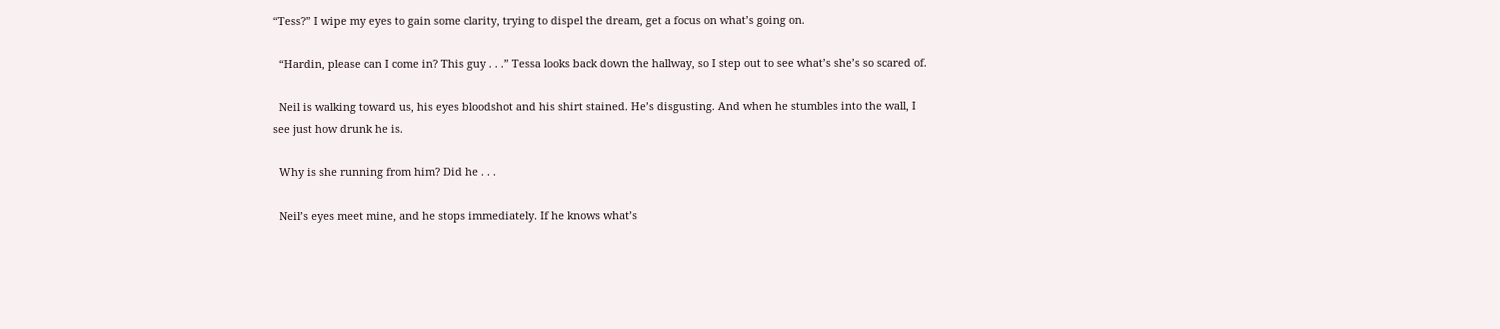“Tess?” I wipe my eyes to gain some clarity, trying to dispel the dream, get a focus on what’s going on.

  “Hardin, please can I come in? This guy . . .” Tessa looks back down the hallway, so I step out to see what’s she’s so scared of.

  Neil is walking toward us, his eyes bloodshot and his shirt stained. He’s disgusting. And when he stumbles into the wall, I see just how drunk he is.

  Why is she running from him? Did he . . .

  Neil’s eyes meet mine, and he stops immediately. If he knows what’s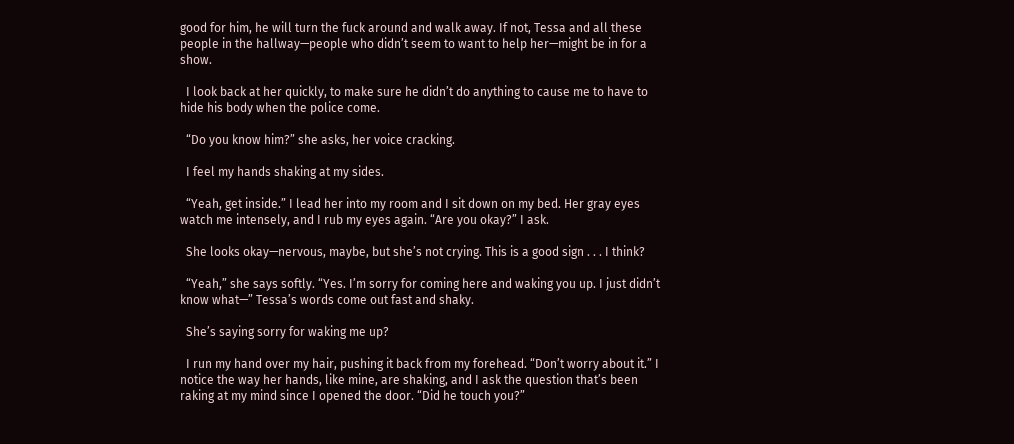good for him, he will turn the fuck around and walk away. If not, Tessa and all these people in the hallway—people who didn’t seem to want to help her—might be in for a show.

  I look back at her quickly, to make sure he didn’t do anything to cause me to have to hide his body when the police come.

  “Do you know him?” she asks, her voice cracking.

  I feel my hands shaking at my sides.

  “Yeah, get inside.” I lead her into my room and I sit down on my bed. Her gray eyes watch me intensely, and I rub my eyes again. “Are you okay?” I ask.

  She looks okay—nervous, maybe, but she’s not crying. This is a good sign . . . I think?

  “Yeah,” she says softly. “Yes. I’m sorry for coming here and waking you up. I just didn’t know what—” Tessa’s words come out fast and shaky.

  She’s saying sorry for waking me up?

  I run my hand over my hair, pushing it back from my forehead. “Don’t worry about it.” I notice the way her hands, like mine, are shaking, and I ask the question that’s been raking at my mind since I opened the door. “Did he touch you?”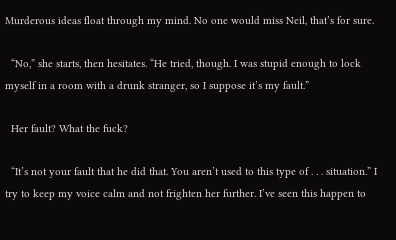Murderous ideas float through my mind. No one would miss Neil, that’s for sure.

  “No,” she starts, then hesitates. “He tried, though. I was stupid enough to lock myself in a room with a drunk stranger, so I suppose it’s my fault.”

  Her fault? What the fuck?

  “It’s not your fault that he did that. You aren’t used to this type of . . . situation.” I try to keep my voice calm and not frighten her further. I’ve seen this happen to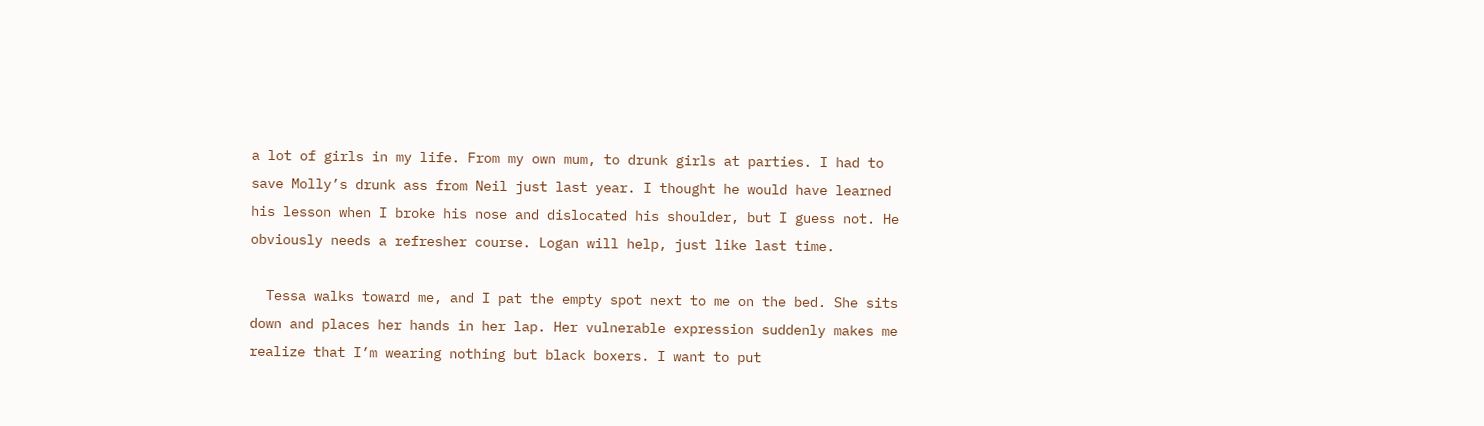a lot of girls in my life. From my own mum, to drunk girls at parties. I had to save Molly’s drunk ass from Neil just last year. I thought he would have learned his lesson when I broke his nose and dislocated his shoulder, but I guess not. He obviously needs a refresher course. Logan will help, just like last time.

  Tessa walks toward me, and I pat the empty spot next to me on the bed. She sits down and places her hands in her lap. Her vulnerable expression suddenly makes me realize that I’m wearing nothing but black boxers. I want to put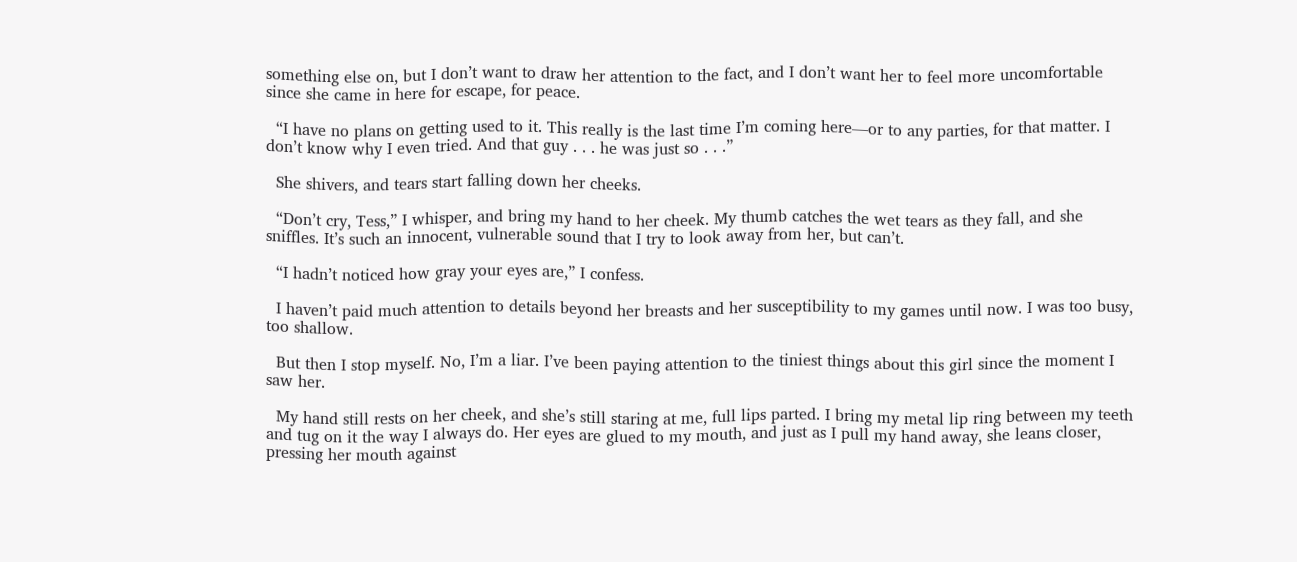something else on, but I don’t want to draw her attention to the fact, and I don’t want her to feel more uncomfortable since she came in here for escape, for peace.

  “I have no plans on getting used to it. This really is the last time I’m coming here—or to any parties, for that matter. I don’t know why I even tried. And that guy . . . he was just so . . .”

  She shivers, and tears start falling down her cheeks.

  “Don’t cry, Tess,” I whisper, and bring my hand to her cheek. My thumb catches the wet tears as they fall, and she sniffles. It’s such an innocent, vulnerable sound that I try to look away from her, but can’t.

  “I hadn’t noticed how gray your eyes are,” I confess.

  I haven’t paid much attention to details beyond her breasts and her susceptibility to my games until now. I was too busy, too shallow.

  But then I stop myself. No, I’m a liar. I’ve been paying attention to the tiniest things about this girl since the moment I saw her.

  My hand still rests on her cheek, and she’s still staring at me, full lips parted. I bring my metal lip ring between my teeth and tug on it the way I always do. Her eyes are glued to my mouth, and just as I pull my hand away, she leans closer, pressing her mouth against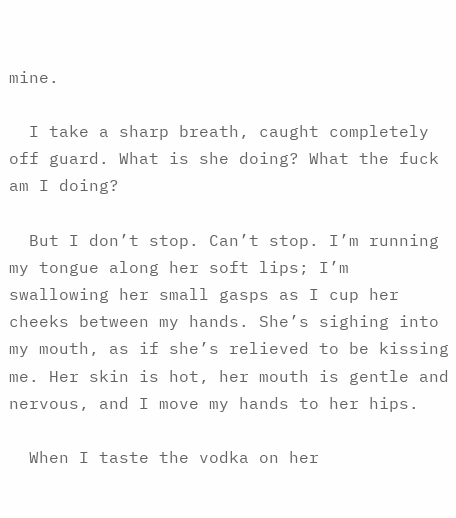mine.

  I take a sharp breath, caught completely off guard. What is she doing? What the fuck am I doing?

  But I don’t stop. Can’t stop. I’m running my tongue along her soft lips; I’m swallowing her small gasps as I cup her cheeks between my hands. She’s sighing into my mouth, as if she’s relieved to be kissing me. Her skin is hot, her mouth is gentle and nervous, and I move my hands to her hips.

  When I taste the vodka on her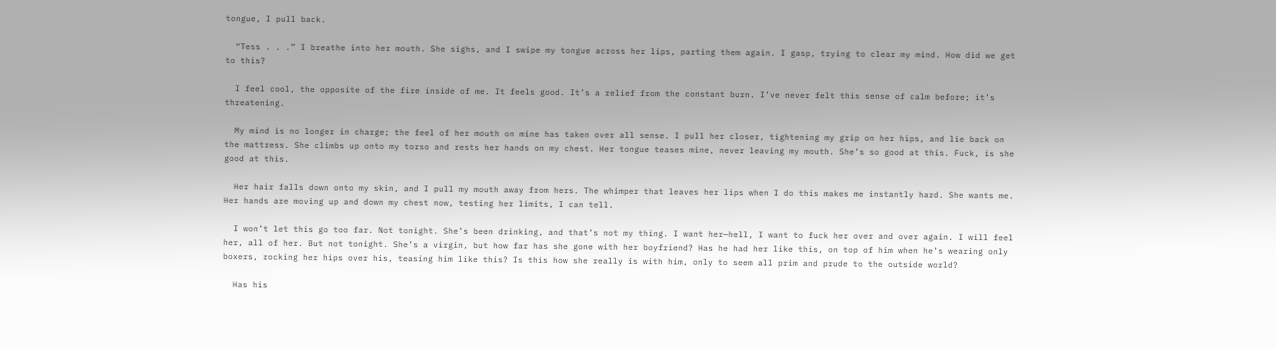tongue, I pull back.

  “Tess . . .” I breathe into her mouth. She sighs, and I swipe my tongue across her lips, parting them again. I gasp, trying to clear my mind. How did we get to this?

  I feel cool, the opposite of the fire inside of me. It feels good. It’s a relief from the constant burn. I’ve never felt this sense of calm before; it’s threatening.

  My mind is no longer in charge; the feel of her mouth on mine has taken over all sense. I pull her closer, tightening my grip on her hips, and lie back on the mattress. She climbs up onto my torso and rests her hands on my chest. Her tongue teases mine, never leaving my mouth. She’s so good at this. Fuck, is she good at this.

  Her hair falls down onto my skin, and I pull my mouth away from hers. The whimper that leaves her lips when I do this makes me instantly hard. She wants me. Her hands are moving up and down my chest now, testing her limits, I can tell.

  I won’t let this go too far. Not tonight. She’s been drinking, and that’s not my thing. I want her—hell, I want to fuck her over and over again. I will feel her, all of her. But not tonight. She’s a virgin, but how far has she gone with her boyfriend? Has he had her like this, on top of him when he’s wearing only boxers, rocking her hips over his, teasing him like this? Is this how she really is with him, only to seem all prim and prude to the outside world?

  Has his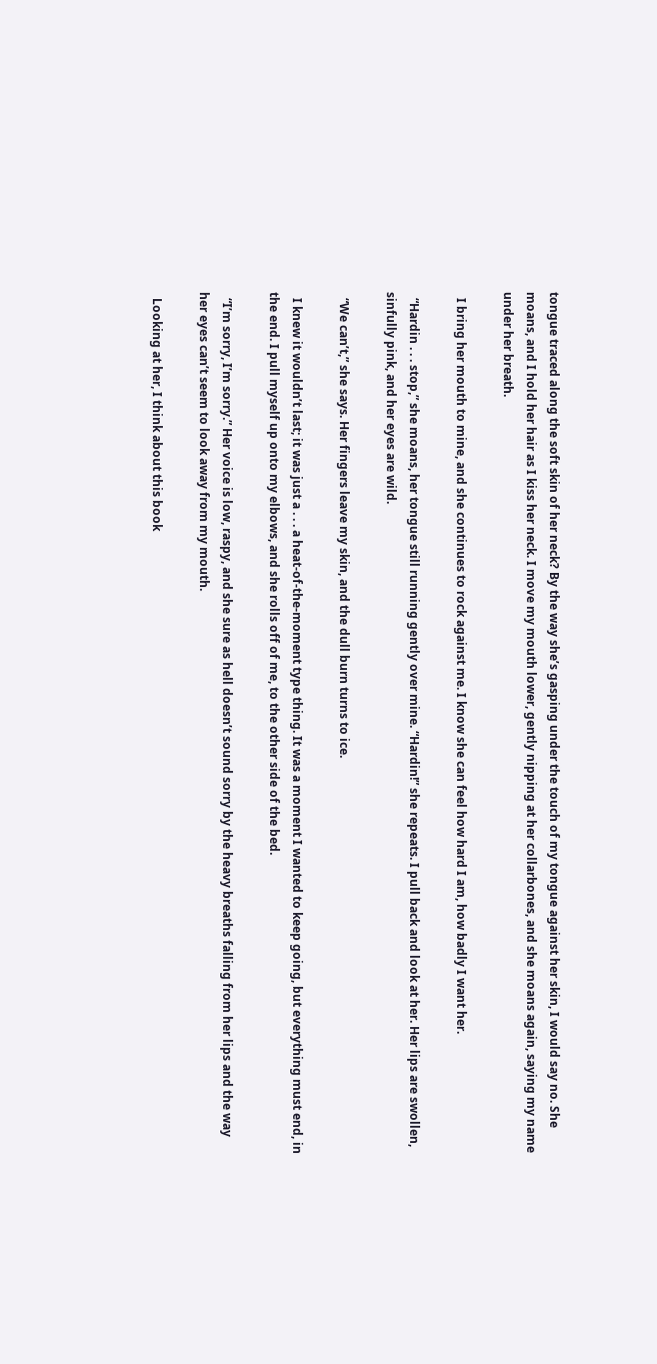tongue traced along the soft skin of her neck? By the way she’s gasping under the touch of my tongue against her skin, I would say no. She moans, and I hold her hair as I kiss her neck. I move my mouth lower, gently nipping at her collarbones, and she moans again, saying my name under her breath.

  I bring her mouth to mine, and she continues to rock against me. I know she can feel how hard I am, how badly I want her.

  “Hardin . . . stop,” she moans, her tongue still running gently over mine. “Hardin!” she repeats. I pull back and look at her. Her lips are swollen, sinfully pink, and her eyes are wild.

  “We can’t,” she says. Her fingers leave my skin, and the dull burn turns to ice.

  I knew it wouldn’t last; it was just a . . . a heat-of-the-moment type thing. It was a moment I wanted to keep going, but everything must end, in the end. I pull myself up onto my elbows, and she rolls off of me, to the other side of the bed.

  “I’m sorry, I’m sorry.” Her voice is low, raspy, and she sure as hell doesn’t sound sorry by the heavy breaths falling from her lips and the way her eyes can’t seem to look away from my mouth.

  Looking at her, I think about this book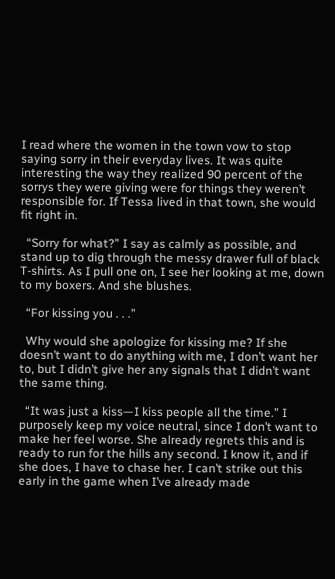I read where the women in the town vow to stop saying sorry in their everyday lives. It was quite interesting the way they realized 90 percent of the sorrys they were giving were for things they weren’t responsible for. If Tessa lived in that town, she would fit right in.

  “Sorry for what?” I say as calmly as possible, and stand up to dig through the messy drawer full of black T-shirts. As I pull one on, I see her looking at me, down to my boxers. And she blushes.

  “For kissing you . . .”

  Why would she apologize for kissing me? If she doesn’t want to do anything with me, I don’t want her to, but I didn’t give her any signals that I didn’t want the same thing.

  “It was just a kiss—I kiss people all the time.” I purposely keep my voice neutral, since I don’t want to make her feel worse. She already regrets this and is ready to run for the hills any second. I know it, and if she does, I have to chase her. I can’t strike out this early in the game when I’ve already made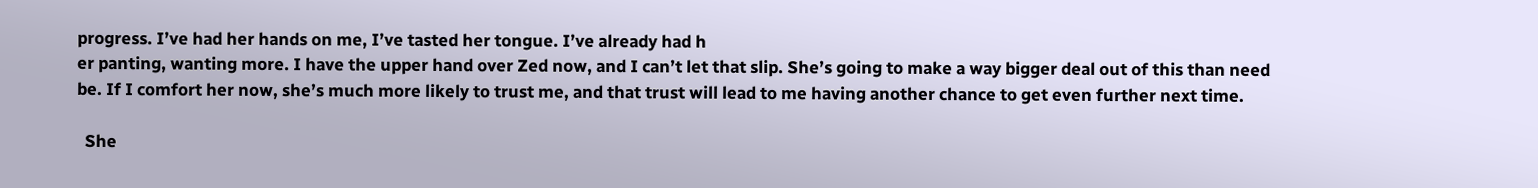progress. I’ve had her hands on me, I’ve tasted her tongue. I’ve already had h
er panting, wanting more. I have the upper hand over Zed now, and I can’t let that slip. She’s going to make a way bigger deal out of this than need be. If I comfort her now, she’s much more likely to trust me, and that trust will lead to me having another chance to get even further next time.

  She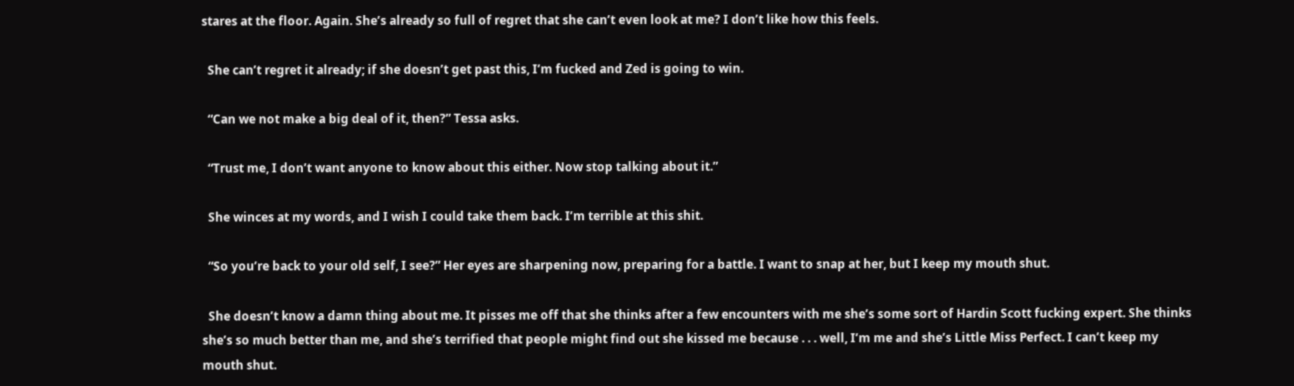stares at the floor. Again. She’s already so full of regret that she can’t even look at me? I don’t like how this feels.

  She can’t regret it already; if she doesn’t get past this, I’m fucked and Zed is going to win.

  “Can we not make a big deal of it, then?” Tessa asks.

  “Trust me, I don’t want anyone to know about this either. Now stop talking about it.”

  She winces at my words, and I wish I could take them back. I’m terrible at this shit.

  “So you’re back to your old self, I see?” Her eyes are sharpening now, preparing for a battle. I want to snap at her, but I keep my mouth shut.

  She doesn’t know a damn thing about me. It pisses me off that she thinks after a few encounters with me she’s some sort of Hardin Scott fucking expert. She thinks she’s so much better than me, and she’s terrified that people might find out she kissed me because . . . well, I’m me and she’s Little Miss Perfect. I can’t keep my mouth shut.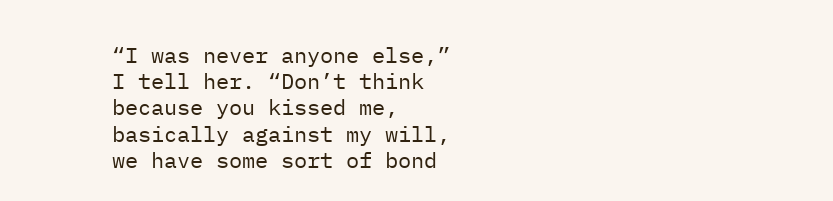“I was never anyone else,” I tell her. “Don’t think because you kissed me, basically against my will, we have some sort of bond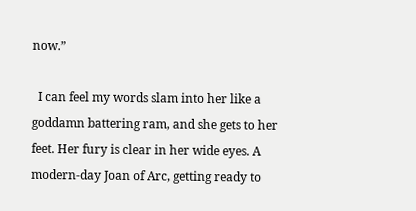now.”

  I can feel my words slam into her like a goddamn battering ram, and she gets to her feet. Her fury is clear in her wide eyes. A modern-day Joan of Arc, getting ready to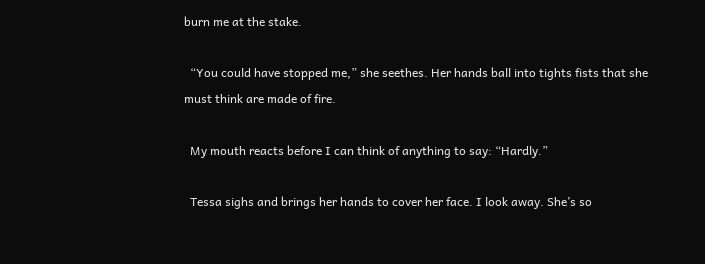burn me at the stake.

  “You could have stopped me,” she seethes. Her hands ball into tights fists that she must think are made of fire.

  My mouth reacts before I can think of anything to say: “Hardly.”

  Tessa sighs and brings her hands to cover her face. I look away. She’s so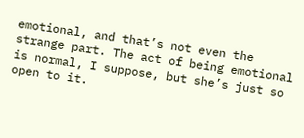emotional, and that’s not even the strange part. The act of being emotional is normal, I suppose, but she’s just so open to it.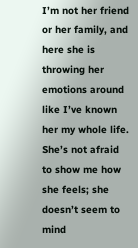I’m not her friend or her family, and here she is throwing her emotions around like I’ve known her my whole life. She’s not afraid to show me how she feels; she doesn’t seem to mind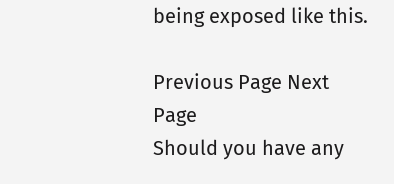being exposed like this.

Previous Page Next Page
Should you have any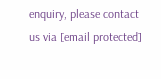enquiry, please contact us via [email protected]